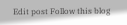Edit post Follow this blog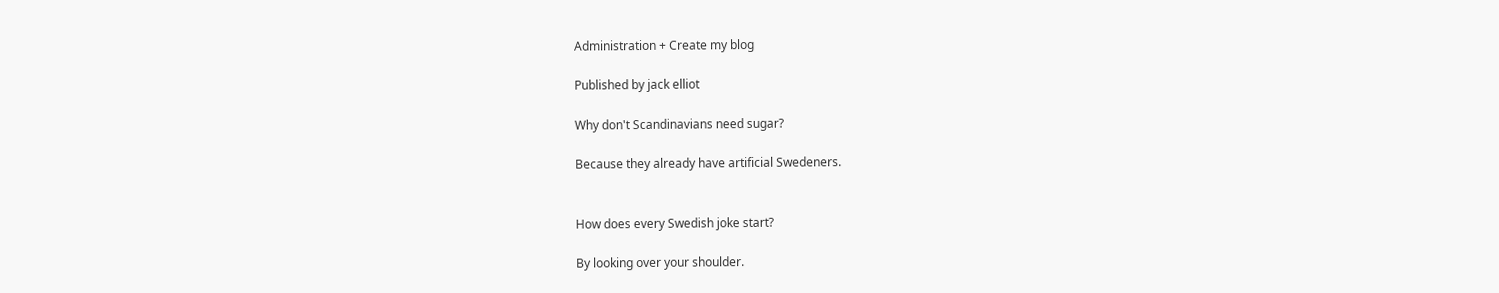Administration + Create my blog

Published by jack elliot

Why don't Scandinavians need sugar?

Because they already have artificial Swedeners.


How does every Swedish joke start?

By looking over your shoulder.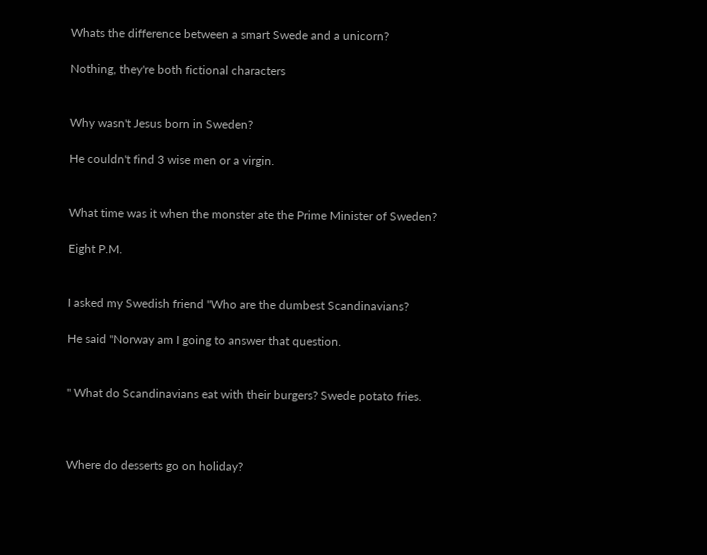Whats the difference between a smart Swede and a unicorn?

Nothing, they're both fictional characters


Why wasn't Jesus born in Sweden?

He couldn't find 3 wise men or a virgin.


What time was it when the monster ate the Prime Minister of Sweden?

Eight P.M.


I asked my Swedish friend "Who are the dumbest Scandinavians?

He said "Norway am I going to answer that question.


" What do Scandinavians eat with their burgers? Swede potato fries.



Where do desserts go on holiday?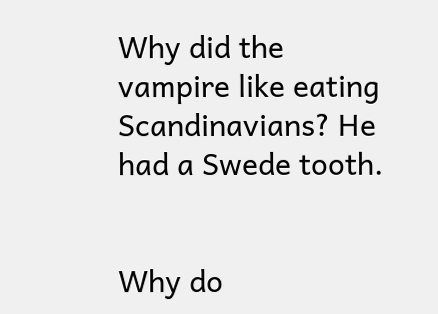Why did the vampire like eating Scandinavians? He had a Swede tooth.


Why do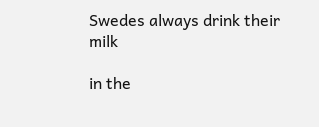Swedes always drink their milk

in the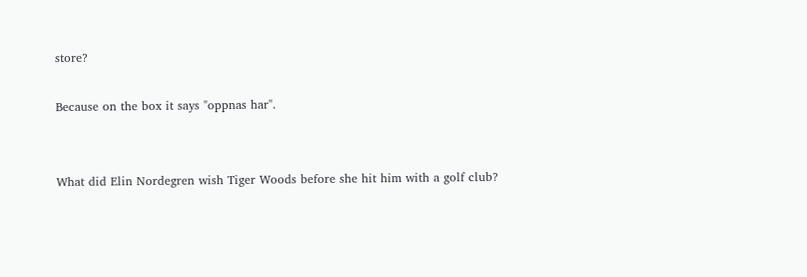store?

Because on the box it says "oppnas har".


What did Elin Nordegren wish Tiger Woods before she hit him with a golf club?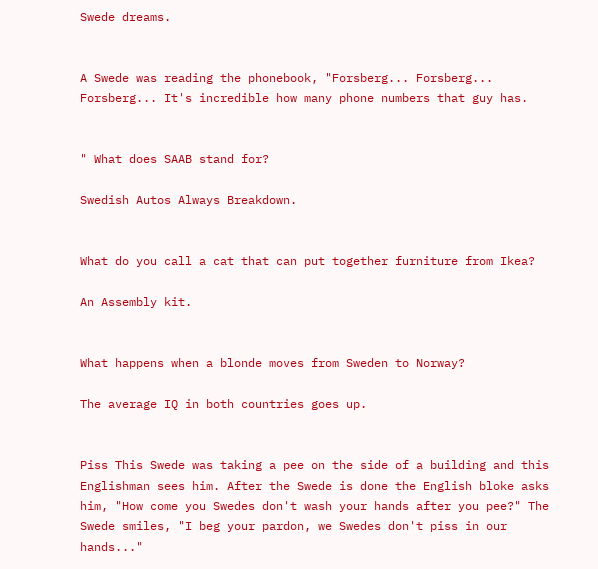Swede dreams.


A Swede was reading the phonebook, "Forsberg... Forsberg... Forsberg... It's incredible how many phone numbers that guy has.


" What does SAAB stand for?

Swedish Autos Always Breakdown.


What do you call a cat that can put together furniture from Ikea?

An Assembly kit.


What happens when a blonde moves from Sweden to Norway?

The average IQ in both countries goes up.


Piss This Swede was taking a pee on the side of a building and this Englishman sees him. After the Swede is done the English bloke asks him, "How come you Swedes don't wash your hands after you pee?" The Swede smiles, "I beg your pardon, we Swedes don't piss in our hands..."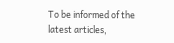To be informed of the latest articles,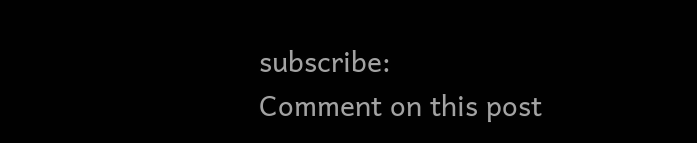subscribe:
Comment on this post